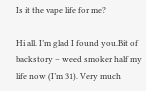Is it the vape life for me?

Hi all. I’m glad I found you.Bit of backstory – weed smoker half my life now (I’m 31). Very much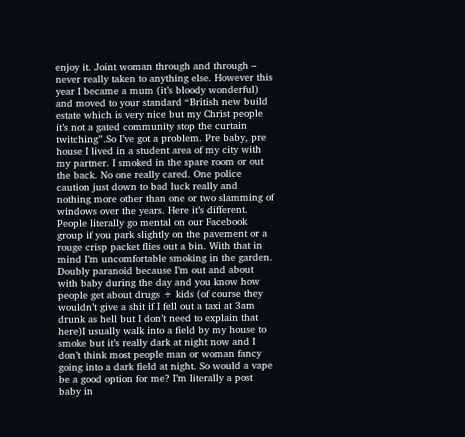enjoy it. Joint woman through and through – never really taken to anything else. However this year I became a mum (it’s bloody wonderful) and moved to your standard “British new build estate which is very nice but my Christ people it’s not a gated community stop the curtain twitching”.So I’ve got a problem. Pre baby, pre house I lived in a student area of my city with my partner. I smoked in the spare room or out the back. No one really cared. One police caution just down to bad luck really and nothing more other than one or two slamming of windows over the years. Here it’s different. People literally go mental on our Facebook group if you park slightly on the pavement or a rouge crisp packet flies out a bin. With that in mind I’m uncomfortable smoking in the garden. Doubly paranoid because I’m out and about with baby during the day and you know how people get about drugs + kids (of course they wouldn’t give a shit if I fell out a taxi at 3am drunk as hell but I don’t need to explain that here)I usually walk into a field by my house to smoke but it’s really dark at night now and I don’t think most people man or woman fancy going into a dark field at night. So would a vape be a good option for me? I’m literally a post baby in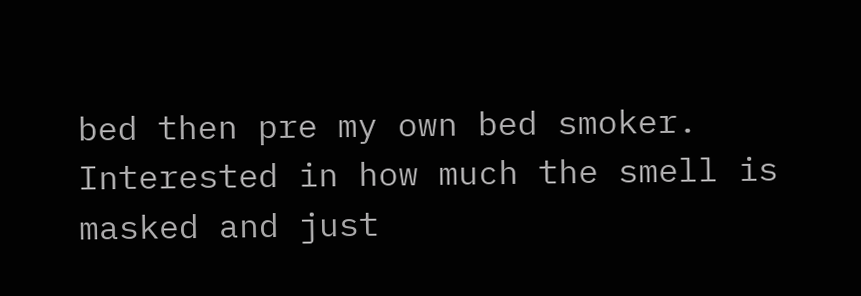bed then pre my own bed smoker. Interested in how much the smell is masked and just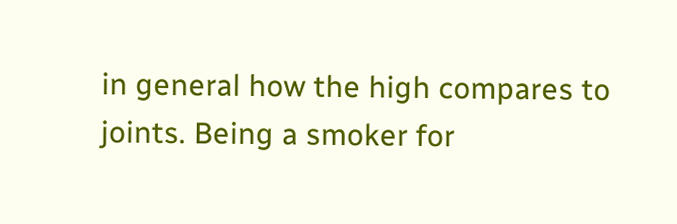in general how the high compares to joints. Being a smoker for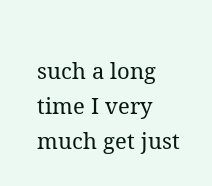such a long time I very much get just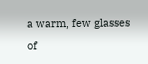a warm, few glasses of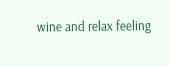wine and relax feeling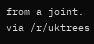from a joint. via /r/uktrees